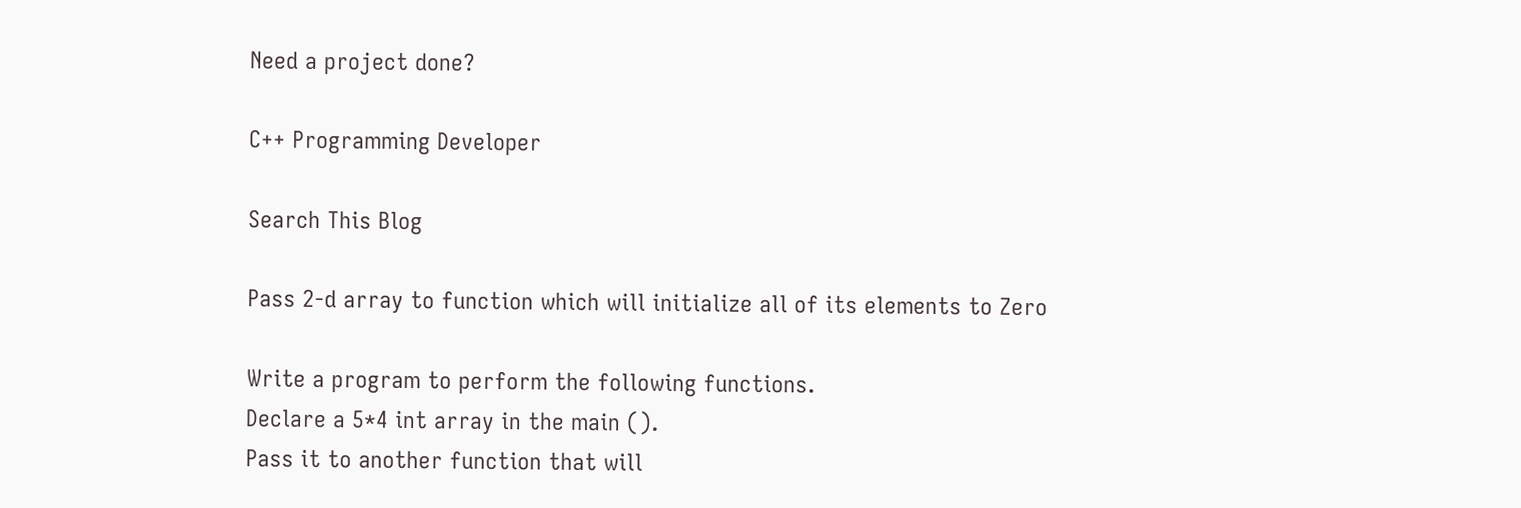Need a project done?

C++ Programming Developer

Search This Blog

Pass 2-d array to function which will initialize all of its elements to Zero

Write a program to perform the following functions.
Declare a 5*4 int array in the main ().
Pass it to another function that will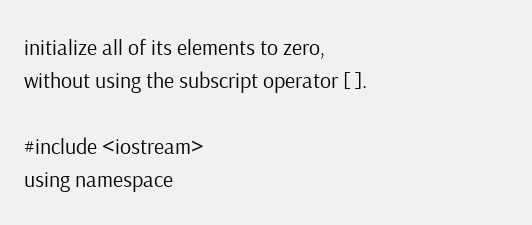initialize all of its elements to zero,
without using the subscript operator [ ].

#include <iostream>
using namespace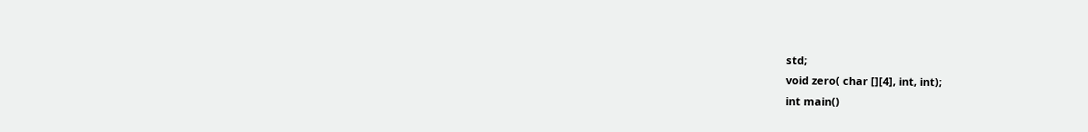std;
void zero( char [][4], int, int);
int main()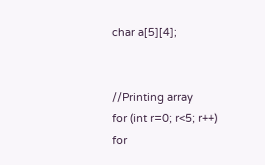char a[5][4];


//Printing array
for (int r=0; r<5; r++)
for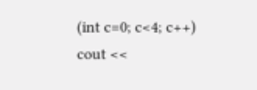(int c=0; c<4; c++)
cout <<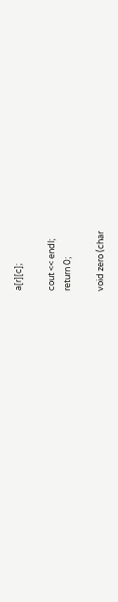a[r][c];

cout << endl;
return 0;

void zero (char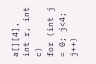a[][4], int r, int c)
for (int j = 0; j<4; j++)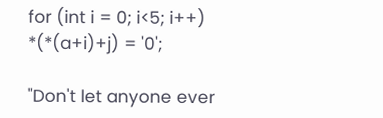for (int i = 0; i<5; i++)
*(*(a+i)+j) = '0';

"Don't let anyone ever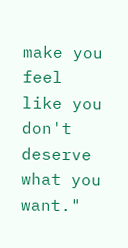make you feel like you don't deserve what you want."